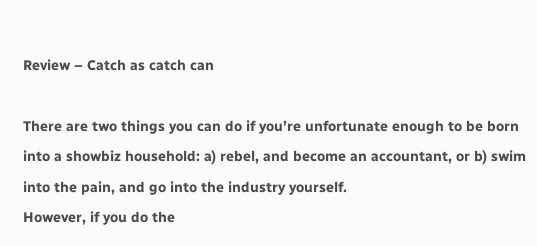Review – Catch as catch can

There are two things you can do if you’re unfortunate enough to be born into a showbiz household: a) rebel, and become an accountant, or b) swim into the pain, and go into the industry yourself.
However, if you do the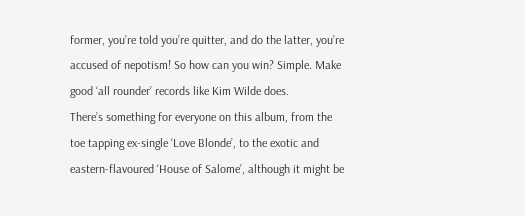former, you’re told you’re quitter, and do the latter, you’re accused of nepotism! So how can you win? Simple. Make good ‘all rounder’ records like Kim Wilde does.
There’s something for everyone on this album, from the toe tapping ex-single ‘Love Blonde’, to the exotic and eastern-flavoured ‘House of Salome’, although it might be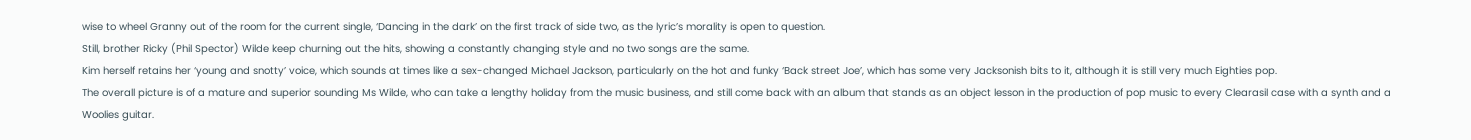wise to wheel Granny out of the room for the current single, ‘Dancing in the dark’ on the first track of side two, as the lyric’s morality is open to question.
Still, brother Ricky (Phil Spector) Wilde keep churning out the hits, showing a constantly changing style and no two songs are the same.
Kim herself retains her ‘young and snotty’ voice, which sounds at times like a sex-changed Michael Jackson, particularly on the hot and funky ‘Back street Joe’, which has some very Jacksonish bits to it, although it is still very much Eighties pop.
The overall picture is of a mature and superior sounding Ms Wilde, who can take a lengthy holiday from the music business, and still come back with an album that stands as an object lesson in the production of pop music to every Clearasil case with a synth and a Woolies guitar.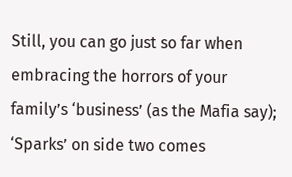Still, you can go just so far when embracing the horrors of your family’s ‘business’ (as the Mafia say); ‘Sparks’ on side two comes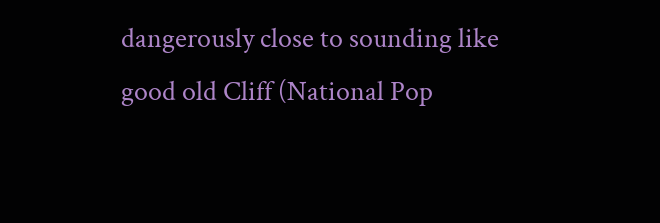dangerously close to sounding like good old Cliff (National Pop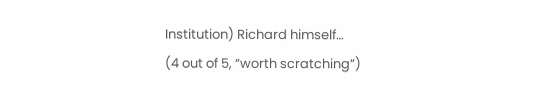Institution) Richard himself…
(4 out of 5, “worth scratching”)